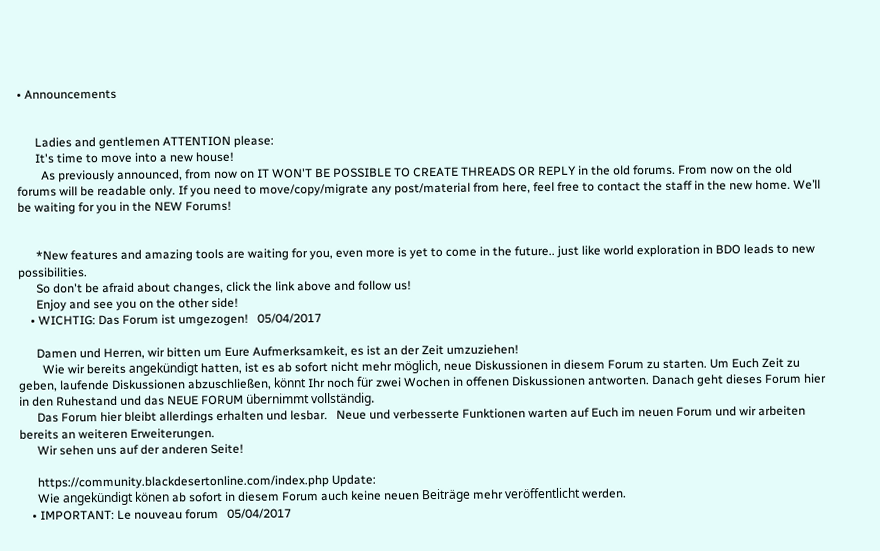• Announcements


      Ladies and gentlemen ATTENTION please:
      It's time to move into a new house!
        As previously announced, from now on IT WON'T BE POSSIBLE TO CREATE THREADS OR REPLY in the old forums. From now on the old forums will be readable only. If you need to move/copy/migrate any post/material from here, feel free to contact the staff in the new home. We’ll be waiting for you in the NEW Forums!


      *New features and amazing tools are waiting for you, even more is yet to come in the future.. just like world exploration in BDO leads to new possibilities.
      So don't be afraid about changes, click the link above and follow us!
      Enjoy and see you on the other side!
    • WICHTIG: Das Forum ist umgezogen!   05/04/2017

      Damen und Herren, wir bitten um Eure Aufmerksamkeit, es ist an der Zeit umzuziehen!
        Wie wir bereits angekündigt hatten, ist es ab sofort nicht mehr möglich, neue Diskussionen in diesem Forum zu starten. Um Euch Zeit zu geben, laufende Diskussionen abzuschließen, könnt Ihr noch für zwei Wochen in offenen Diskussionen antworten. Danach geht dieses Forum hier in den Ruhestand und das NEUE FORUM übernimmt vollständig.
      Das Forum hier bleibt allerdings erhalten und lesbar.   Neue und verbesserte Funktionen warten auf Euch im neuen Forum und wir arbeiten bereits an weiteren Erweiterungen.
      Wir sehen uns auf der anderen Seite!

      https://community.blackdesertonline.com/index.php Update:
      Wie angekündigt könen ab sofort in diesem Forum auch keine neuen Beiträge mehr veröffentlicht werden.
    • IMPORTANT: Le nouveau forum   05/04/2017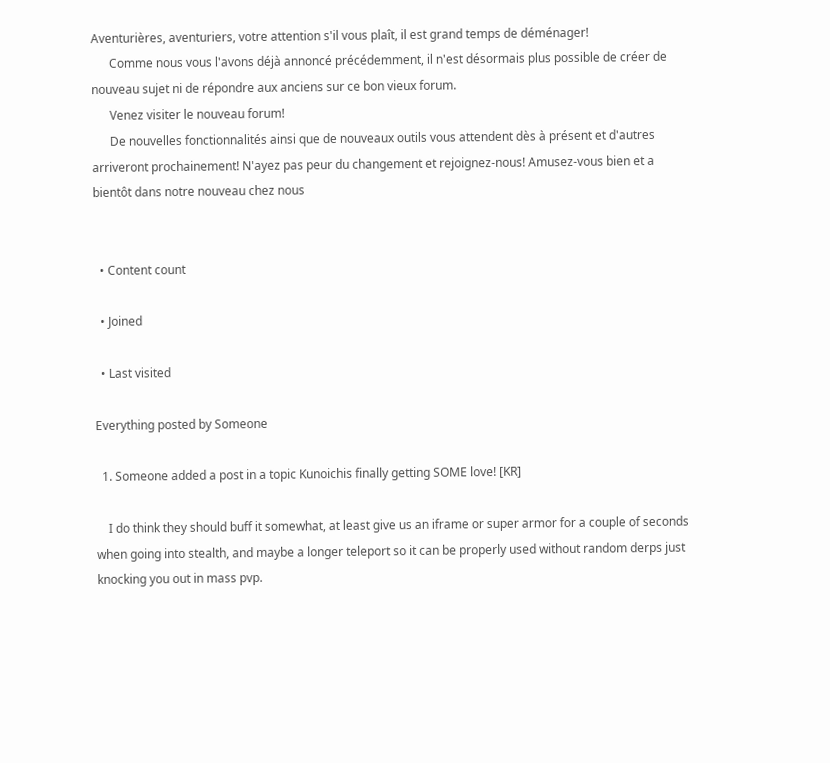Aventurières, aventuriers, votre attention s'il vous plaît, il est grand temps de déménager!
      Comme nous vous l'avons déjà annoncé précédemment, il n'est désormais plus possible de créer de nouveau sujet ni de répondre aux anciens sur ce bon vieux forum.
      Venez visiter le nouveau forum!
      De nouvelles fonctionnalités ainsi que de nouveaux outils vous attendent dès à présent et d'autres arriveront prochainement! N'ayez pas peur du changement et rejoignez-nous! Amusez-vous bien et a bientôt dans notre nouveau chez nous


  • Content count

  • Joined

  • Last visited

Everything posted by Someone

  1. Someone added a post in a topic Kunoichis finally getting SOME love! [KR]

    I do think they should buff it somewhat, at least give us an iframe or super armor for a couple of seconds when going into stealth, and maybe a longer teleport so it can be properly used without random derps just knocking you out in mass pvp.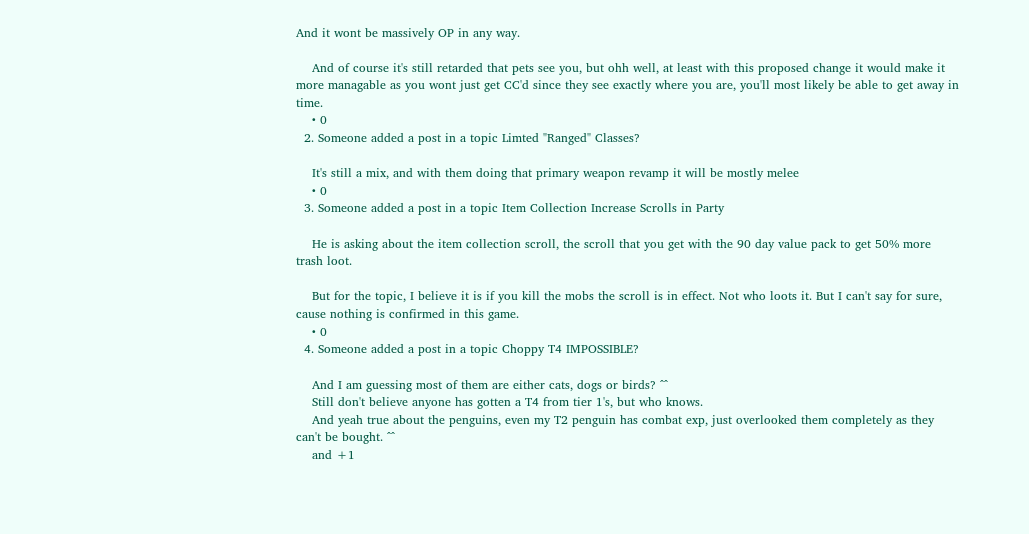And it wont be massively OP in any way.

    And of course it's still retarded that pets see you, but ohh well, at least with this proposed change it would make it more managable as you wont just get CC'd since they see exactly where you are, you'll most likely be able to get away in time.
    • 0
  2. Someone added a post in a topic Limted "Ranged" Classes?

    It's still a mix, and with them doing that primary weapon revamp it will be mostly melee
    • 0
  3. Someone added a post in a topic Item Collection Increase Scrolls in Party

    He is asking about the item collection scroll, the scroll that you get with the 90 day value pack to get 50% more trash loot.

    But for the topic, I believe it is if you kill the mobs the scroll is in effect. Not who loots it. But I can't say for sure, cause nothing is confirmed in this game.
    • 0
  4. Someone added a post in a topic Choppy T4 IMPOSSIBLE?

    And I am guessing most of them are either cats, dogs or birds? ^^
    Still don't believe anyone has gotten a T4 from tier 1's, but who knows.
    And yeah true about the penguins, even my T2 penguin has combat exp, just overlooked them completely as they can't be bought. ^^
    and +1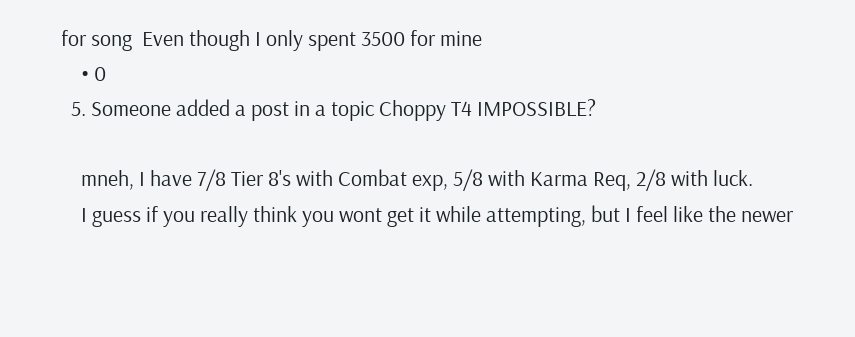for song  Even though I only spent 3500 for mine
    • 0
  5. Someone added a post in a topic Choppy T4 IMPOSSIBLE?

    mneh, I have 7/8 Tier 8's with Combat exp, 5/8 with Karma Req, 2/8 with luck.
    I guess if you really think you wont get it while attempting, but I feel like the newer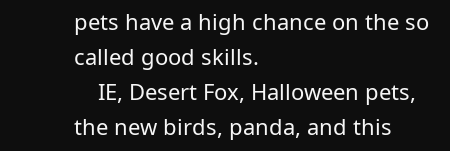pets have a high chance on the so called good skills.
    IE, Desert Fox, Halloween pets, the new birds, panda, and this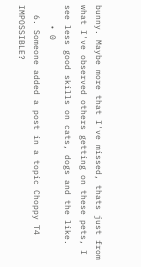bunny. Maybe more that I've missed, thats just from what I've observed others getting on these pets, I see less good skills on cats, dogs and the like.
    • 0
  6. Someone added a post in a topic Choppy T4 IMPOSSIBLE?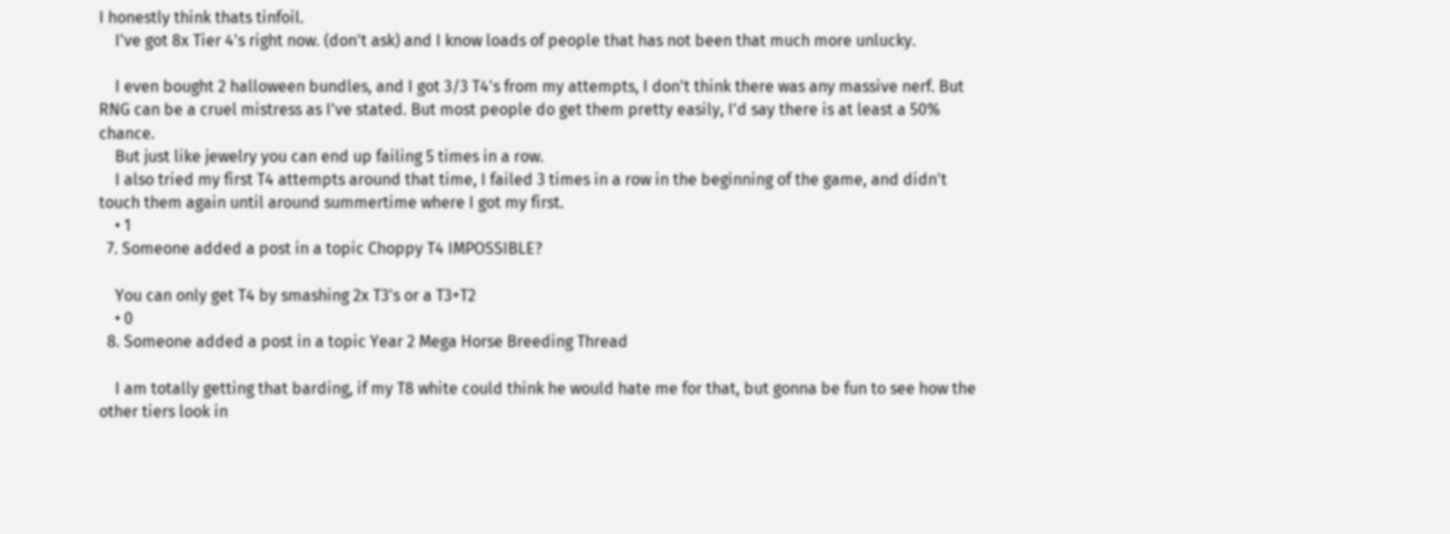I honestly think thats tinfoil.
    I've got 8x Tier 4's right now. (don't ask) and I know loads of people that has not been that much more unlucky.

    I even bought 2 halloween bundles, and I got 3/3 T4's from my attempts, I don't think there was any massive nerf. But RNG can be a cruel mistress as I've stated. But most people do get them pretty easily, I'd say there is at least a 50% chance.
    But just like jewelry you can end up failing 5 times in a row.
    I also tried my first T4 attempts around that time, I failed 3 times in a row in the beginning of the game, and didn't touch them again until around summertime where I got my first.
    • 1
  7. Someone added a post in a topic Choppy T4 IMPOSSIBLE?

    You can only get T4 by smashing 2x T3's or a T3+T2
    • 0
  8. Someone added a post in a topic Year 2 Mega Horse Breeding Thread

    I am totally getting that barding, if my T8 white could think he would hate me for that, but gonna be fun to see how the other tiers look in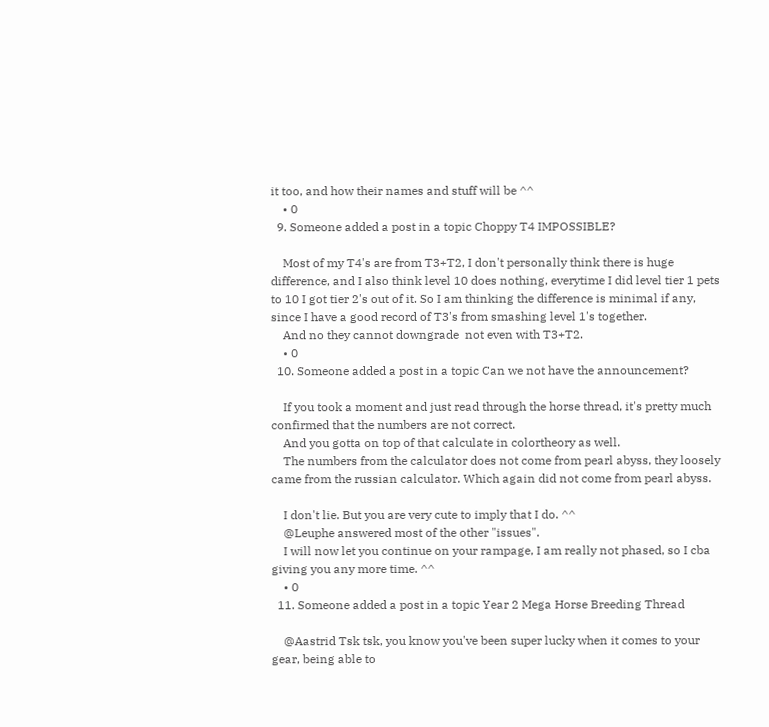it too, and how their names and stuff will be ^^
    • 0
  9. Someone added a post in a topic Choppy T4 IMPOSSIBLE?

    Most of my T4's are from T3+T2, I don't personally think there is huge difference, and I also think level 10 does nothing, everytime I did level tier 1 pets to 10 I got tier 2's out of it. So I am thinking the difference is minimal if any, since I have a good record of T3's from smashing level 1's together.
    And no they cannot downgrade  not even with T3+T2.
    • 0
  10. Someone added a post in a topic Can we not have the announcement?

    If you took a moment and just read through the horse thread, it's pretty much confirmed that the numbers are not correct.
    And you gotta on top of that calculate in colortheory as well.
    The numbers from the calculator does not come from pearl abyss, they loosely came from the russian calculator. Which again did not come from pearl abyss.

    I don't lie. But you are very cute to imply that I do. ^^
    @Leuphe answered most of the other "issues".
    I will now let you continue on your rampage, I am really not phased, so I cba giving you any more time. ^^
    • 0
  11. Someone added a post in a topic Year 2 Mega Horse Breeding Thread

    @Aastrid Tsk tsk, you know you've been super lucky when it comes to your gear, being able to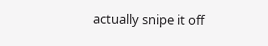actually snipe it off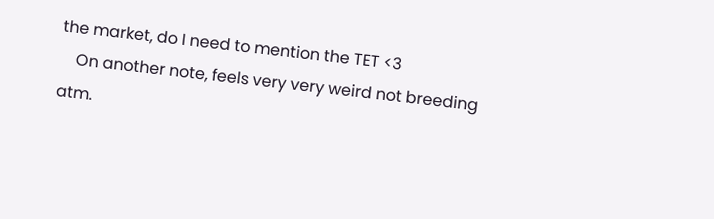the market, do I need to mention the TET <3
    On another note, feels very very weird not breeding atm.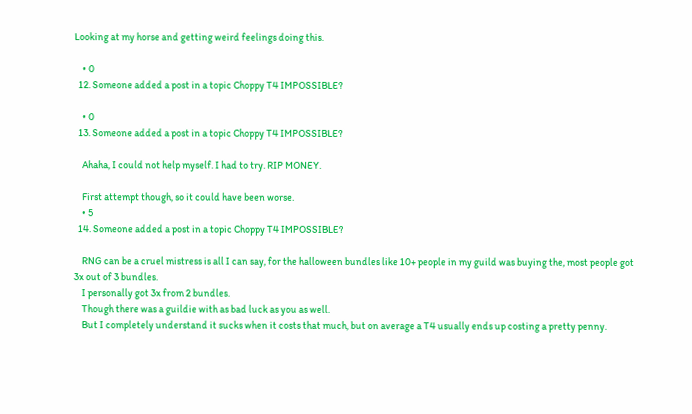Looking at my horse and getting weird feelings doing this.

    • 0
  12. Someone added a post in a topic Choppy T4 IMPOSSIBLE?

    • 0
  13. Someone added a post in a topic Choppy T4 IMPOSSIBLE?

    Ahaha, I could not help myself. I had to try. RIP MONEY.

    First attempt though, so it could have been worse.
    • 5
  14. Someone added a post in a topic Choppy T4 IMPOSSIBLE?

    RNG can be a cruel mistress is all I can say, for the halloween bundles like 10+ people in my guild was buying the, most people got 3x out of 3 bundles.
    I personally got 3x from 2 bundles.
    Though there was a guildie with as bad luck as you as well.
    But I completely understand it sucks when it costs that much, but on average a T4 usually ends up costing a pretty penny.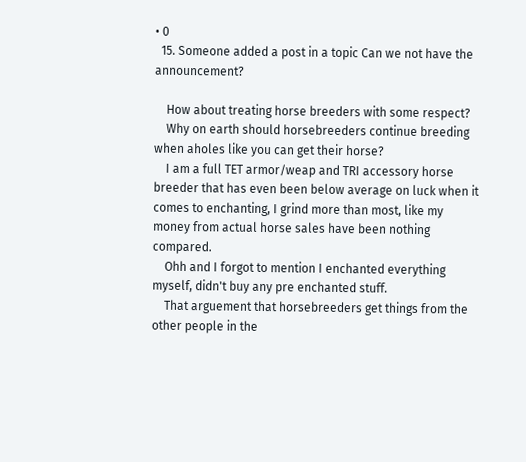• 0
  15. Someone added a post in a topic Can we not have the announcement?

    How about treating horse breeders with some respect?
    Why on earth should horsebreeders continue breeding when aholes like you can get their horse?
    I am a full TET armor/weap and TRI accessory horse breeder that has even been below average on luck when it comes to enchanting, I grind more than most, like my money from actual horse sales have been nothing compared.
    Ohh and I forgot to mention I enchanted everything myself, didn't buy any pre enchanted stuff.
    That arguement that horsebreeders get things from the other people in the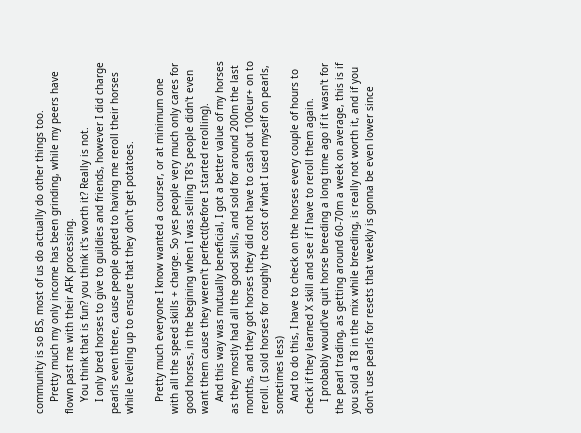community is so BS, most of us do actually do other things too.
    Pretty much my only income has been grinding, while my peers have flown past me with their AFK processing.
    You think that is fun? you think it's worth it? Really is not.
    I only bred horses to give to guildies and friends, however I did charge pearls even there, cause people opted to having me reroll their horses while leveling up to ensure that they don't get potatoes.

    Pretty much everyone I know wanted a courser, or at minimum one with all the speed skills + charge. So yes people very much only cares for good horses, in the begining when I was selling T8's people didn't even want them cause they weren't perfect(before I started rerolling).
    And this way was mutually beneficial, I got a better value of my horses as they mostly had all the good skills, and sold for around 200m the last months, and they got horses they did not have to cash out 100eur+ on to reroll. (I sold horses for roughly the cost of what I used myself on pearls, sometimes less)
    And to do this, I have to check on the horses every couple of hours to check if they learned X skill and see if I have to reroll them again.
    I probably would've quit horse breeding a long time ago if it wasn't for the pearl trading, as getting around 60-70m a week on average, this is if you sold a T8 in the mix while breeding, is really not worth it, and if you don't use pearls for resets that weekly is gonna be even lower since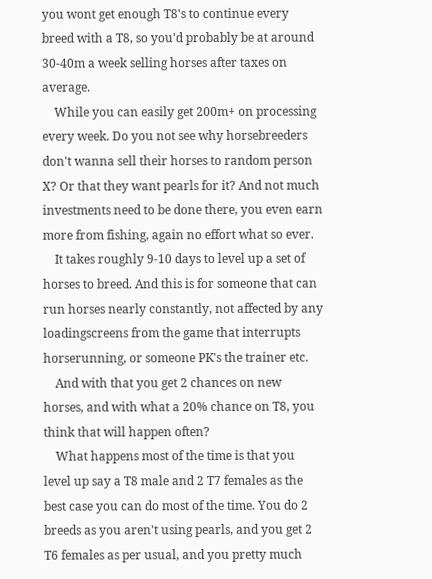you wont get enough T8's to continue every breed with a T8, so you'd probably be at around 30-40m a week selling horses after taxes on average.
    While you can easily get 200m+ on processing every week. Do you not see why horsebreeders don't wanna sell their horses to random person X? Or that they want pearls for it? And not much investments need to be done there, you even earn more from fishing, again no effort what so ever.
    It takes roughly 9-10 days to level up a set of horses to breed. And this is for someone that can run horses nearly constantly, not affected by any loadingscreens from the game that interrupts horserunning, or someone PK's the trainer etc.
    And with that you get 2 chances on new horses, and with what a 20% chance on T8, you think that will happen often?
    What happens most of the time is that you level up say a T8 male and 2 T7 females as the best case you can do most of the time. You do 2 breeds as you aren't using pearls, and you get 2 T6 females as per usual, and you pretty much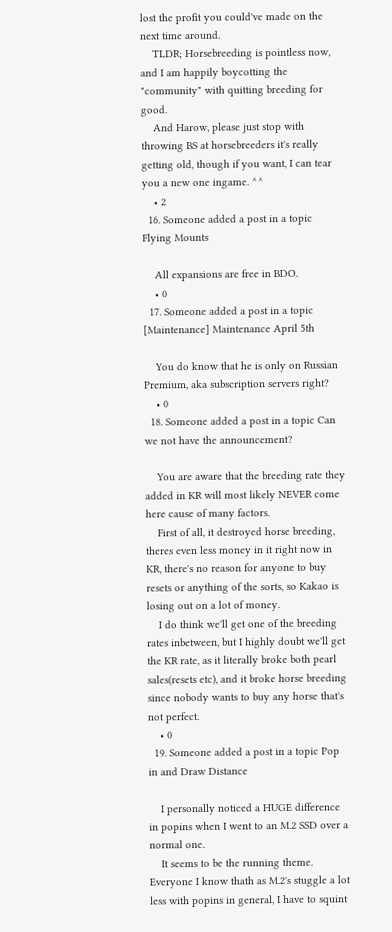lost the profit you could've made on the next time around.
    TLDR; Horsebreeding is pointless now, and I am happily boycotting the "community" with quitting breeding for good.
    And Harow, please just stop with throwing BS at horsebreeders it's really getting old, though if you want, I can tear you a new one ingame. ^^
    • 2
  16. Someone added a post in a topic Flying Mounts

    All expansions are free in BDO.
    • 0
  17. Someone added a post in a topic [Maintenance] Maintenance April 5th

    You do know that he is only on Russian Premium, aka subscription servers right?
    • 0
  18. Someone added a post in a topic Can we not have the announcement?

    You are aware that the breeding rate they added in KR will most likely NEVER come here cause of many factors.
    First of all, it destroyed horse breeding, theres even less money in it right now in KR, there's no reason for anyone to buy resets or anything of the sorts, so Kakao is losing out on a lot of money.
    I do think we'll get one of the breeding rates inbetween, but I highly doubt we'll get the KR rate, as it literally broke both pearl sales(resets etc), and it broke horse breeding since nobody wants to buy any horse that's not perfect.
    • 0
  19. Someone added a post in a topic Pop in and Draw Distance

    I personally noticed a HUGE difference in popins when I went to an M.2 SSD over a normal one.
    It seems to be the running theme. Everyone I know thath as M.2's stuggle a lot less with popins in general, I have to squint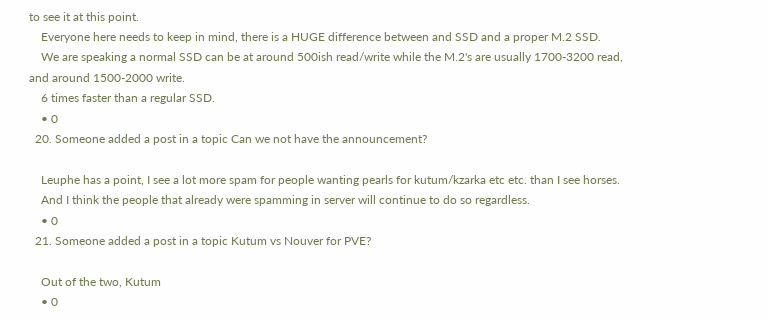to see it at this point.
    Everyone here needs to keep in mind, there is a HUGE difference between and SSD and a proper M.2 SSD.
    We are speaking a normal SSD can be at around 500ish read/write while the M.2's are usually 1700-3200 read, and around 1500-2000 write.
    6 times faster than a regular SSD.
    • 0
  20. Someone added a post in a topic Can we not have the announcement?

    Leuphe has a point, I see a lot more spam for people wanting pearls for kutum/kzarka etc etc. than I see horses.
    And I think the people that already were spamming in server will continue to do so regardless.
    • 0
  21. Someone added a post in a topic Kutum vs Nouver for PVE?

    Out of the two, Kutum
    • 0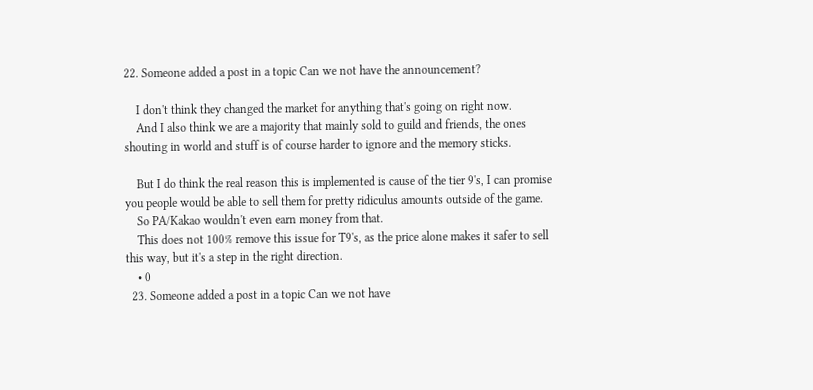22. Someone added a post in a topic Can we not have the announcement?

    I don't think they changed the market for anything that's going on right now.
    And I also think we are a majority that mainly sold to guild and friends, the ones shouting in world and stuff is of course harder to ignore and the memory sticks.

    But I do think the real reason this is implemented is cause of the tier 9's, I can promise you people would be able to sell them for pretty ridiculus amounts outside of the game.
    So PA/Kakao wouldn't even earn money from that.
    This does not 100% remove this issue for T9's, as the price alone makes it safer to sell this way, but it's a step in the right direction.
    • 0
  23. Someone added a post in a topic Can we not have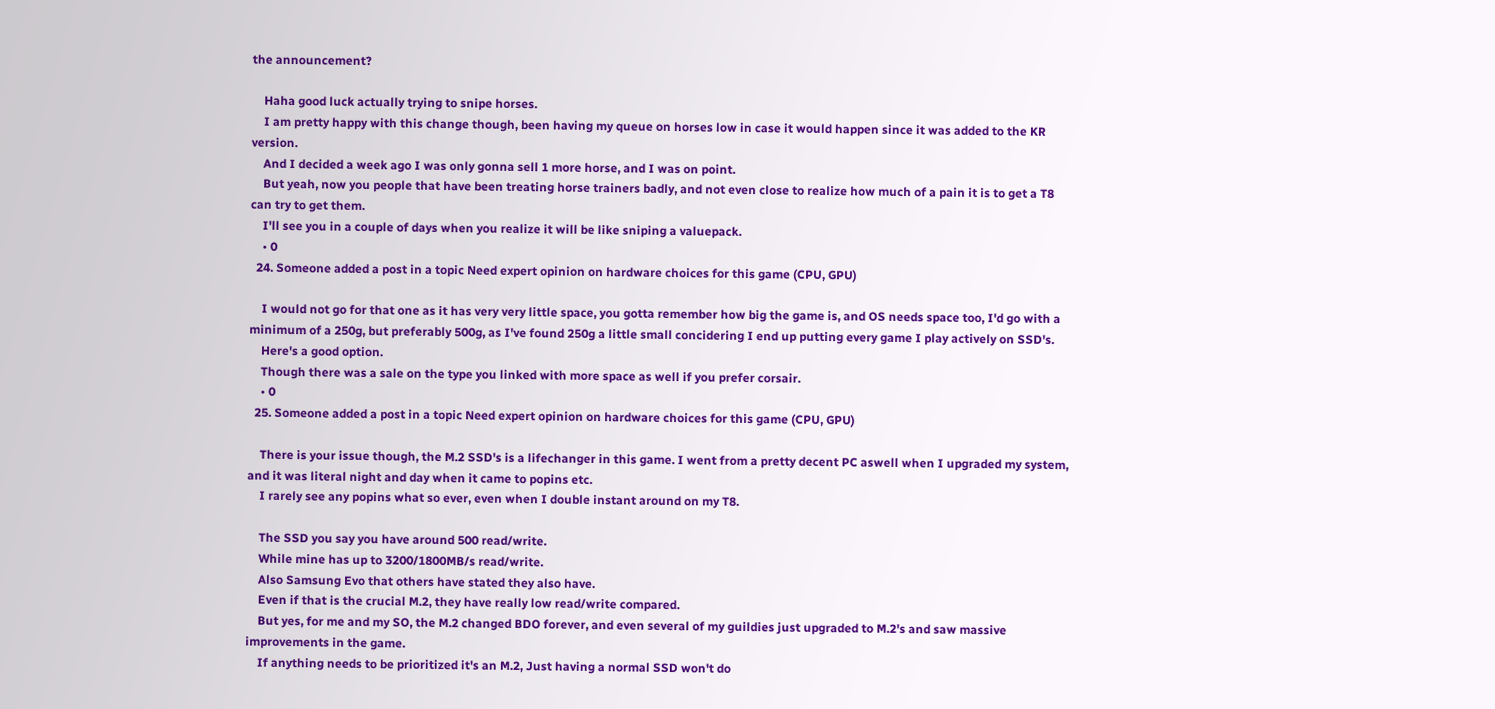the announcement?

    Haha good luck actually trying to snipe horses.
    I am pretty happy with this change though, been having my queue on horses low in case it would happen since it was added to the KR version.
    And I decided a week ago I was only gonna sell 1 more horse, and I was on point.
    But yeah, now you people that have been treating horse trainers badly, and not even close to realize how much of a pain it is to get a T8 can try to get them.
    I'll see you in a couple of days when you realize it will be like sniping a valuepack.
    • 0
  24. Someone added a post in a topic Need expert opinion on hardware choices for this game (CPU, GPU)

    I would not go for that one as it has very very little space, you gotta remember how big the game is, and OS needs space too, I'd go with a minimum of a 250g, but preferably 500g, as I've found 250g a little small concidering I end up putting every game I play actively on SSD's.
    Here's a good option.
    Though there was a sale on the type you linked with more space as well if you prefer corsair.
    • 0
  25. Someone added a post in a topic Need expert opinion on hardware choices for this game (CPU, GPU)

    There is your issue though, the M.2 SSD's is a lifechanger in this game. I went from a pretty decent PC aswell when I upgraded my system, and it was literal night and day when it came to popins etc.
    I rarely see any popins what so ever, even when I double instant around on my T8.

    The SSD you say you have around 500 read/write.
    While mine has up to 3200/1800MB/s read/write.
    Also Samsung Evo that others have stated they also have.
    Even if that is the crucial M.2, they have really low read/write compared.
    But yes, for me and my SO, the M.2 changed BDO forever, and even several of my guildies just upgraded to M.2's and saw massive improvements in the game.
    If anything needs to be prioritized it's an M.2, Just having a normal SSD won't do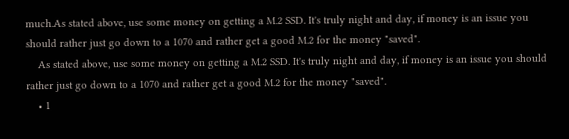much.As stated above, use some money on getting a M.2 SSD. It's truly night and day, if money is an issue you should rather just go down to a 1070 and rather get a good M.2 for the money "saved".
    As stated above, use some money on getting a M.2 SSD. It's truly night and day, if money is an issue you should rather just go down to a 1070 and rather get a good M.2 for the money "saved".
    • 1